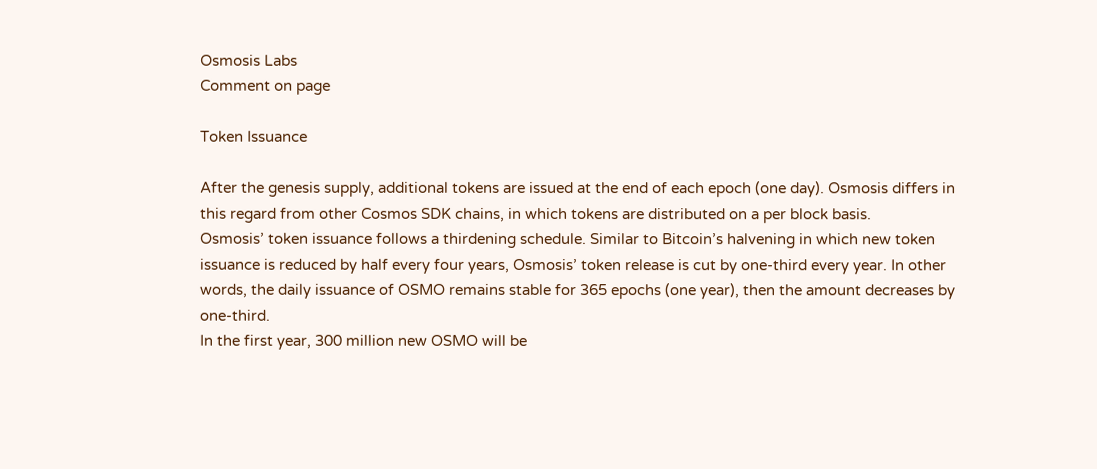Osmosis Labs
Comment on page

Token Issuance

After the genesis supply, additional tokens are issued at the end of each epoch (one day). Osmosis differs in this regard from other Cosmos SDK chains, in which tokens are distributed on a per block basis.
Osmosis’ token issuance follows a thirdening schedule. Similar to Bitcoin’s halvening in which new token issuance is reduced by half every four years, Osmosis’ token release is cut by one-third every year. In other words, the daily issuance of OSMO remains stable for 365 epochs (one year), then the amount decreases by one-third.
In the first year, 300 million new OSMO will be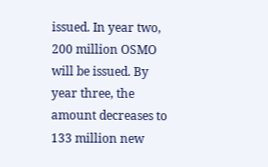issued. In year two, 200 million OSMO will be issued. By year three, the amount decreases to 133 million new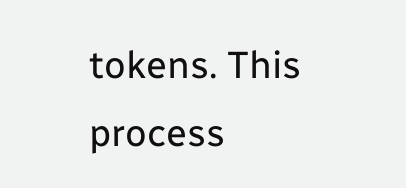tokens. This process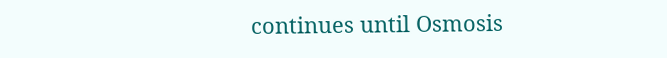continues until Osmosis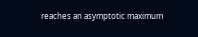reaches an asymptotic maximum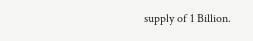supply of 1 Billion.